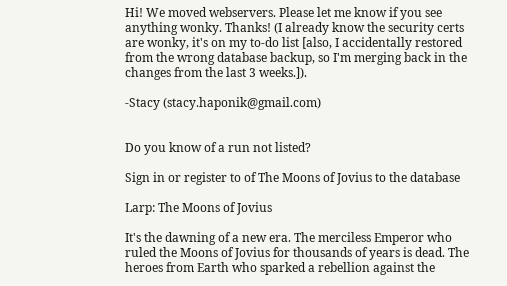Hi! We moved webservers. Please let me know if you see anything wonky. Thanks! (I already know the security certs are wonky, it's on my to-do list [also, I accidentally restored from the wrong database backup, so I'm merging back in the changes from the last 3 weeks.]).

-Stacy (stacy.haponik@gmail.com)


Do you know of a run not listed?

Sign in or register to of The Moons of Jovius to the database

Larp: The Moons of Jovius

It's the dawning of a new era. The merciless Emperor who ruled the Moons of Jovius for thousands of years is dead. The heroes from Earth who sparked a rebellion against the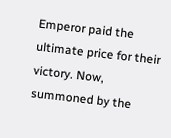Emperor paid the ultimate price for their victory. Now, summoned by the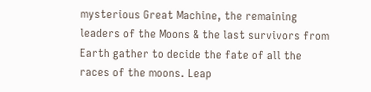mysterious Great Machine, the remaining leaders of the Moons & the last survivors from Earth gather to decide the fate of all the races of the moons. Leap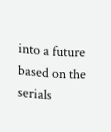into a future based on the serials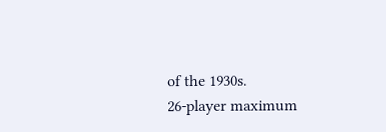of the 1930s.
26-player maximum